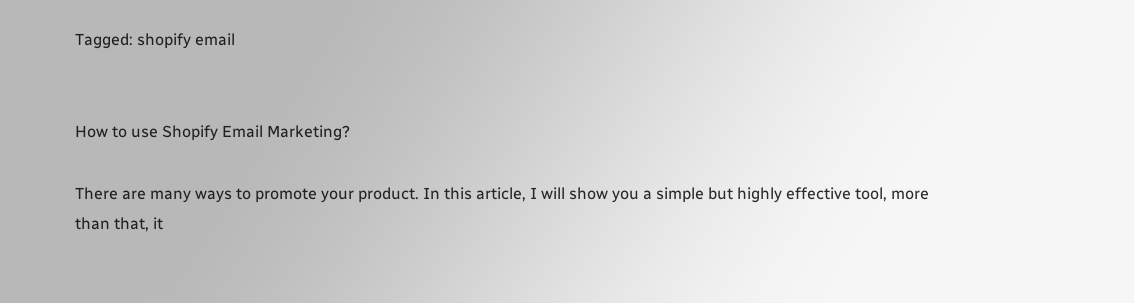Tagged: shopify email


How to use Shopify Email Marketing?

There are many ways to promote your product. In this article, I will show you a simple but highly effective tool, more than that, it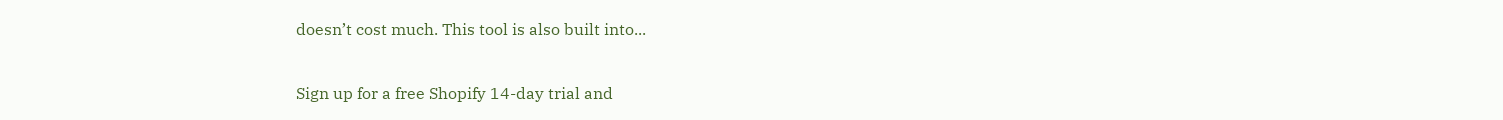doesn’t cost much. This tool is also built into...

Sign up for a free Shopify 14-day trial and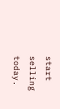start selling today.